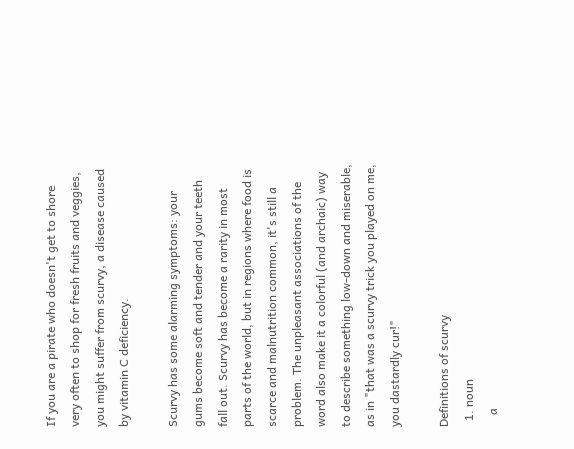If you are a pirate who doesn't get to shore very often to shop for fresh fruits and veggies, you might suffer from scurvy, a disease caused by vitamin C deficiency.

Scurvy has some alarming symptoms: your gums become soft and tender and your teeth fall out. Scurvy has become a rarity in most parts of the world, but in regions where food is scarce and malnutrition common, it's still a problem. The unpleasant associations of the word also make it a colorful (and archaic) way to describe something low-down and miserable, as in "that was a scurvy trick you played on me, you dastardly cur!"

Definitions of scurvy
  1. noun
    a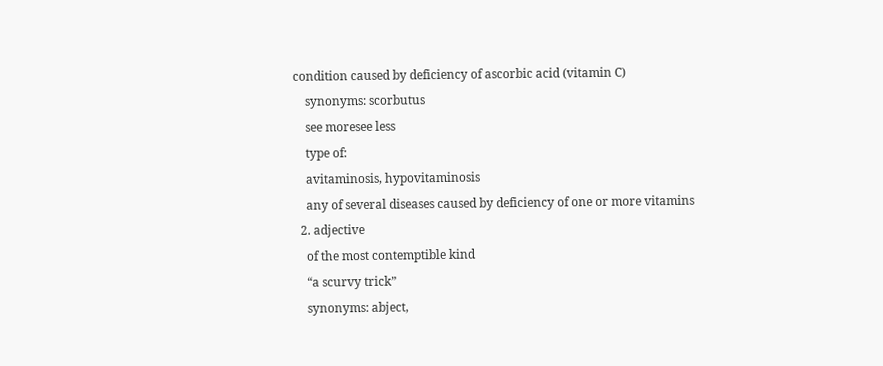condition caused by deficiency of ascorbic acid (vitamin C)
    synonyms: scorbutus
    see moresee less
    type of:
    avitaminosis, hypovitaminosis
    any of several diseases caused by deficiency of one or more vitamins
  2. adjective
    of the most contemptible kind
    “a scurvy trick”
    synonyms: abject,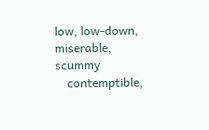low, low-down, miserable, scummy
    contemptible,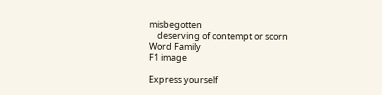misbegotten
    deserving of contempt or scorn
Word Family
F1 image

Express yourself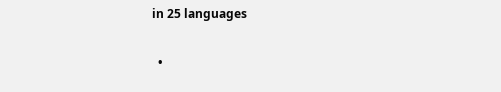in 25 languages

  •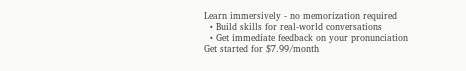Learn immersively - no memorization required
  • Build skills for real-world conversations
  • Get immediate feedback on your pronunciation
Get started for $7.99/month